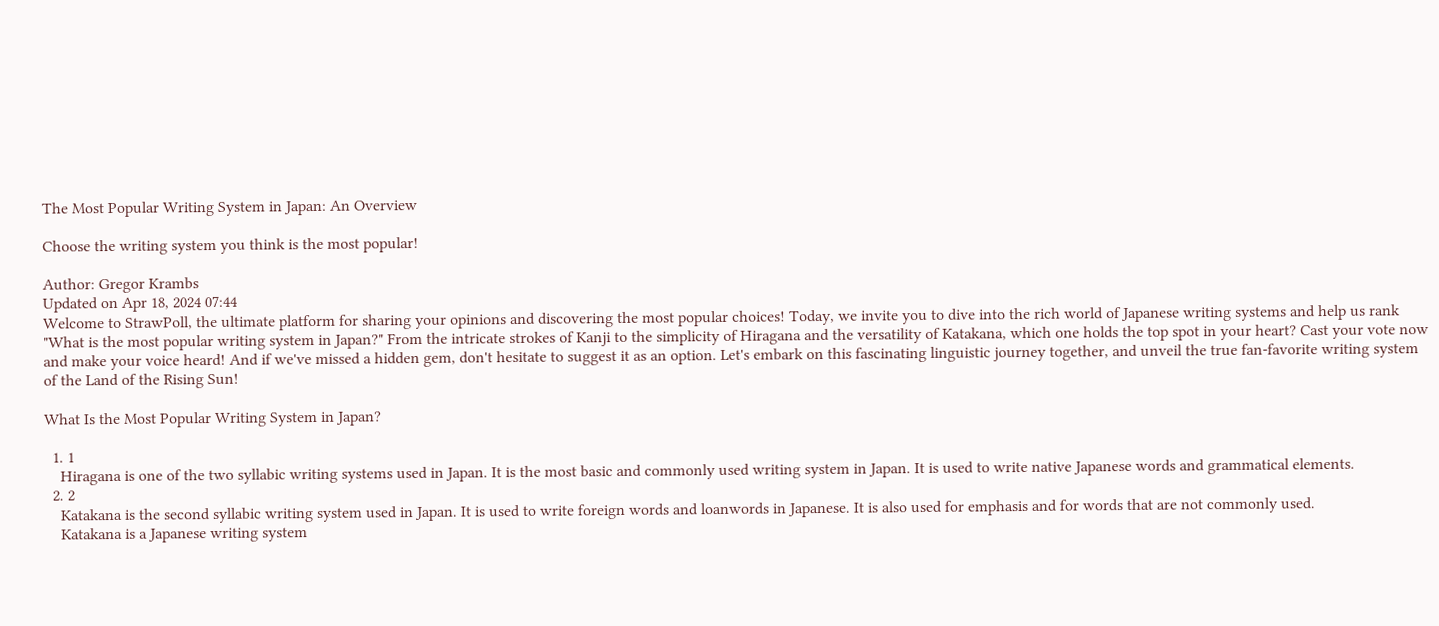The Most Popular Writing System in Japan: An Overview

Choose the writing system you think is the most popular!

Author: Gregor Krambs
Updated on Apr 18, 2024 07:44
Welcome to StrawPoll, the ultimate platform for sharing your opinions and discovering the most popular choices! Today, we invite you to dive into the rich world of Japanese writing systems and help us rank "What is the most popular writing system in Japan?" From the intricate strokes of Kanji to the simplicity of Hiragana and the versatility of Katakana, which one holds the top spot in your heart? Cast your vote now and make your voice heard! And if we've missed a hidden gem, don't hesitate to suggest it as an option. Let's embark on this fascinating linguistic journey together, and unveil the true fan-favorite writing system of the Land of the Rising Sun!

What Is the Most Popular Writing System in Japan?

  1. 1
    Hiragana is one of the two syllabic writing systems used in Japan. It is the most basic and commonly used writing system in Japan. It is used to write native Japanese words and grammatical elements.
  2. 2
    Katakana is the second syllabic writing system used in Japan. It is used to write foreign words and loanwords in Japanese. It is also used for emphasis and for words that are not commonly used.
    Katakana is a Japanese writing system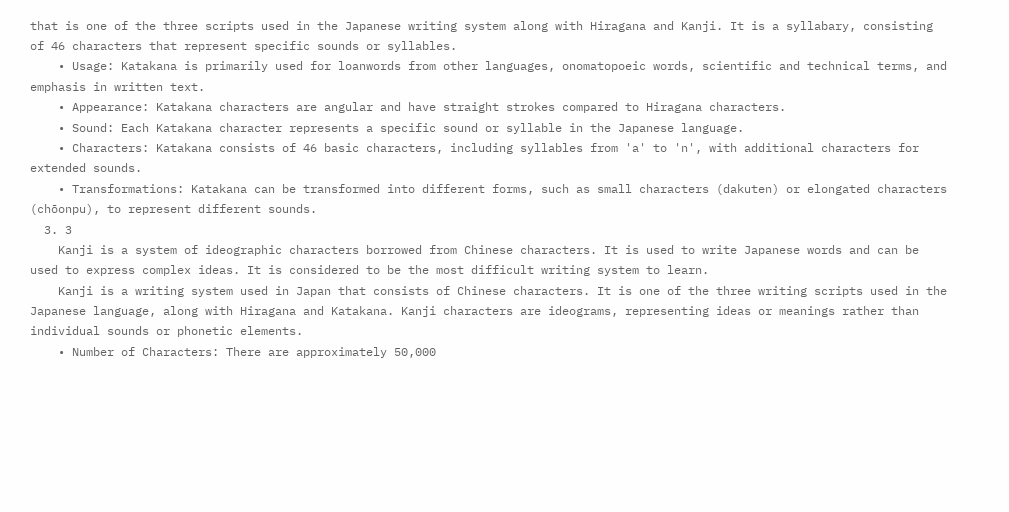that is one of the three scripts used in the Japanese writing system along with Hiragana and Kanji. It is a syllabary, consisting of 46 characters that represent specific sounds or syllables.
    • Usage: Katakana is primarily used for loanwords from other languages, onomatopoeic words, scientific and technical terms, and emphasis in written text.
    • Appearance: Katakana characters are angular and have straight strokes compared to Hiragana characters.
    • Sound: Each Katakana character represents a specific sound or syllable in the Japanese language.
    • Characters: Katakana consists of 46 basic characters, including syllables from 'a' to 'n', with additional characters for extended sounds.
    • Transformations: Katakana can be transformed into different forms, such as small characters (dakuten) or elongated characters (chōonpu), to represent different sounds.
  3. 3
    Kanji is a system of ideographic characters borrowed from Chinese characters. It is used to write Japanese words and can be used to express complex ideas. It is considered to be the most difficult writing system to learn.
    Kanji is a writing system used in Japan that consists of Chinese characters. It is one of the three writing scripts used in the Japanese language, along with Hiragana and Katakana. Kanji characters are ideograms, representing ideas or meanings rather than individual sounds or phonetic elements.
    • Number of Characters: There are approximately 50,000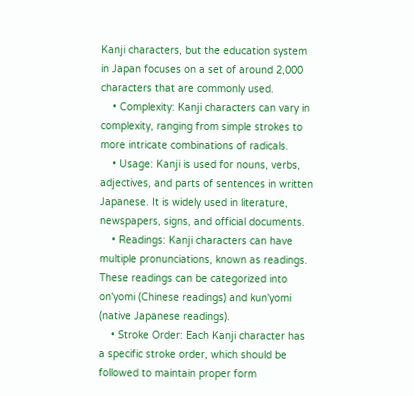Kanji characters, but the education system in Japan focuses on a set of around 2,000 characters that are commonly used.
    • Complexity: Kanji characters can vary in complexity, ranging from simple strokes to more intricate combinations of radicals.
    • Usage: Kanji is used for nouns, verbs, adjectives, and parts of sentences in written Japanese. It is widely used in literature, newspapers, signs, and official documents.
    • Readings: Kanji characters can have multiple pronunciations, known as readings. These readings can be categorized into on'yomi (Chinese readings) and kun'yomi (native Japanese readings).
    • Stroke Order: Each Kanji character has a specific stroke order, which should be followed to maintain proper form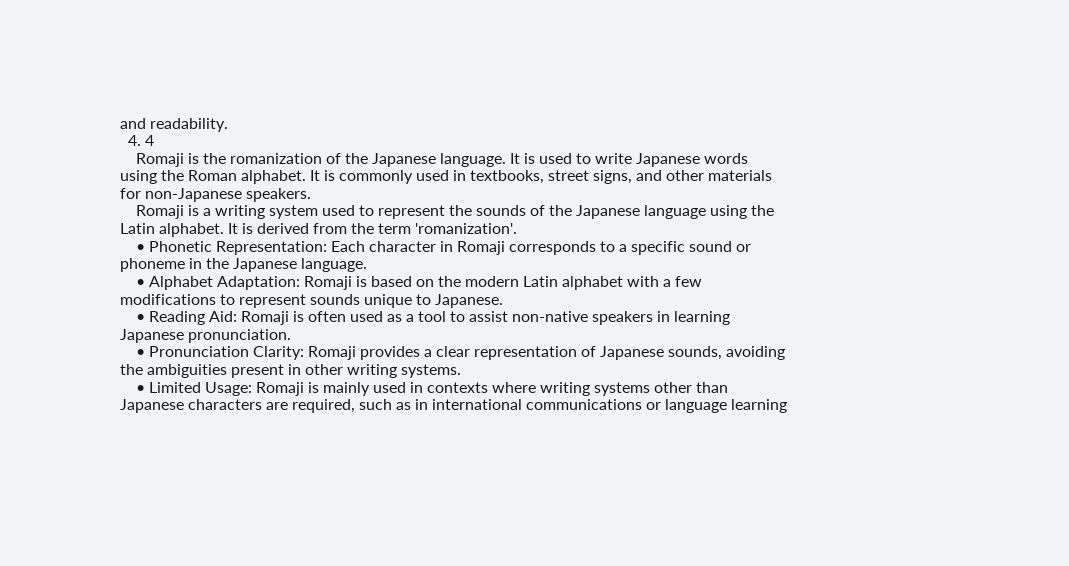and readability.
  4. 4
    Romaji is the romanization of the Japanese language. It is used to write Japanese words using the Roman alphabet. It is commonly used in textbooks, street signs, and other materials for non-Japanese speakers.
    Romaji is a writing system used to represent the sounds of the Japanese language using the Latin alphabet. It is derived from the term 'romanization'.
    • Phonetic Representation: Each character in Romaji corresponds to a specific sound or phoneme in the Japanese language.
    • Alphabet Adaptation: Romaji is based on the modern Latin alphabet with a few modifications to represent sounds unique to Japanese.
    • Reading Aid: Romaji is often used as a tool to assist non-native speakers in learning Japanese pronunciation.
    • Pronunciation Clarity: Romaji provides a clear representation of Japanese sounds, avoiding the ambiguities present in other writing systems.
    • Limited Usage: Romaji is mainly used in contexts where writing systems other than Japanese characters are required, such as in international communications or language learning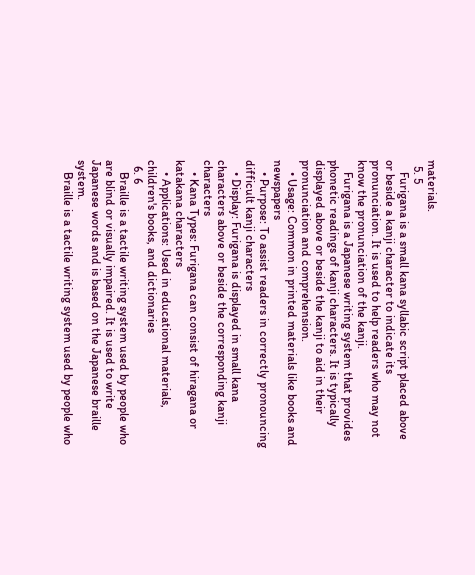materials.
  5. 5
    Furigana is a small kana syllabic script placed above or beside a kanji character to indicate its pronunciation. It is used to help readers who may not know the pronunciation of the kanji.
    Furigana is a Japanese writing system that provides phonetic readings of kanji characters. It is typically displayed above or beside the kanji to aid in their pronunciation and comprehension.
    • Usage: Common in printed materials like books and newspapers
    • Purpose: To assist readers in correctly pronouncing difficult kanji characters
    • Display: Furigana is displayed in small kana characters above or beside the corresponding kanji characters
    • Kana Types: Furigana can consist of hiragana or katakana characters
    • Applications: Used in educational materials, children's books, and dictionaries
  6. 6
    Braille is a tactile writing system used by people who are blind or visually impaired. It is used to write Japanese words and is based on the Japanese braille system.
    Braille is a tactile writing system used by people who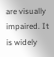are visually impaired. It is widely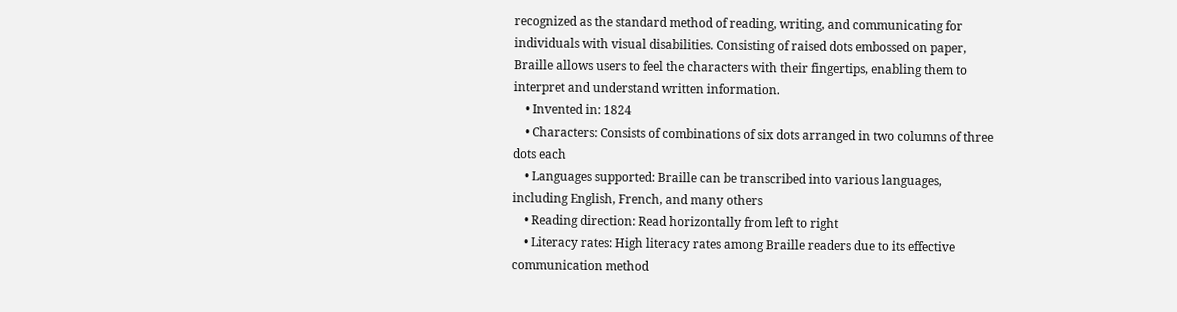recognized as the standard method of reading, writing, and communicating for individuals with visual disabilities. Consisting of raised dots embossed on paper, Braille allows users to feel the characters with their fingertips, enabling them to interpret and understand written information.
    • Invented in: 1824
    • Characters: Consists of combinations of six dots arranged in two columns of three dots each
    • Languages supported: Braille can be transcribed into various languages, including English, French, and many others
    • Reading direction: Read horizontally from left to right
    • Literacy rates: High literacy rates among Braille readers due to its effective communication method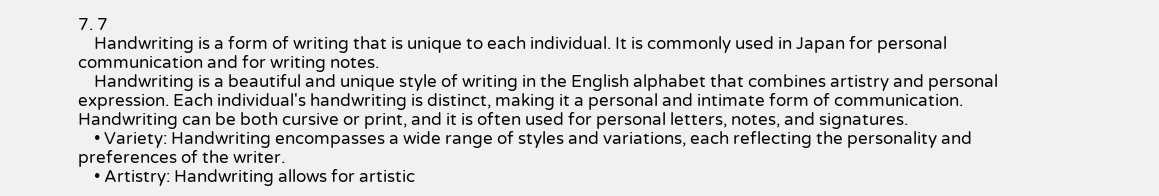7. 7
    Handwriting is a form of writing that is unique to each individual. It is commonly used in Japan for personal communication and for writing notes.
    Handwriting is a beautiful and unique style of writing in the English alphabet that combines artistry and personal expression. Each individual's handwriting is distinct, making it a personal and intimate form of communication. Handwriting can be both cursive or print, and it is often used for personal letters, notes, and signatures.
    • Variety: Handwriting encompasses a wide range of styles and variations, each reflecting the personality and preferences of the writer.
    • Artistry: Handwriting allows for artistic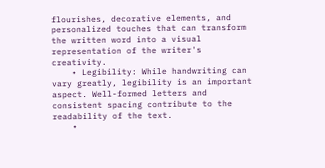flourishes, decorative elements, and personalized touches that can transform the written word into a visual representation of the writer's creativity.
    • Legibility: While handwriting can vary greatly, legibility is an important aspect. Well-formed letters and consistent spacing contribute to the readability of the text.
    •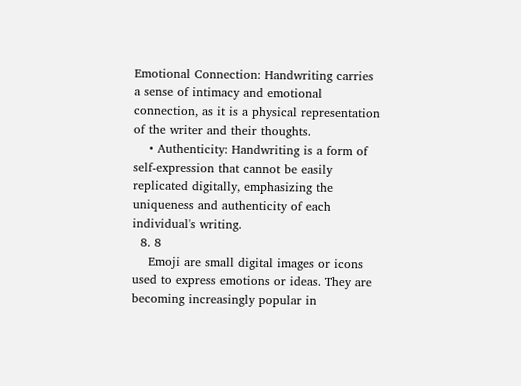Emotional Connection: Handwriting carries a sense of intimacy and emotional connection, as it is a physical representation of the writer and their thoughts.
    • Authenticity: Handwriting is a form of self-expression that cannot be easily replicated digitally, emphasizing the uniqueness and authenticity of each individual's writing.
  8. 8
    Emoji are small digital images or icons used to express emotions or ideas. They are becoming increasingly popular in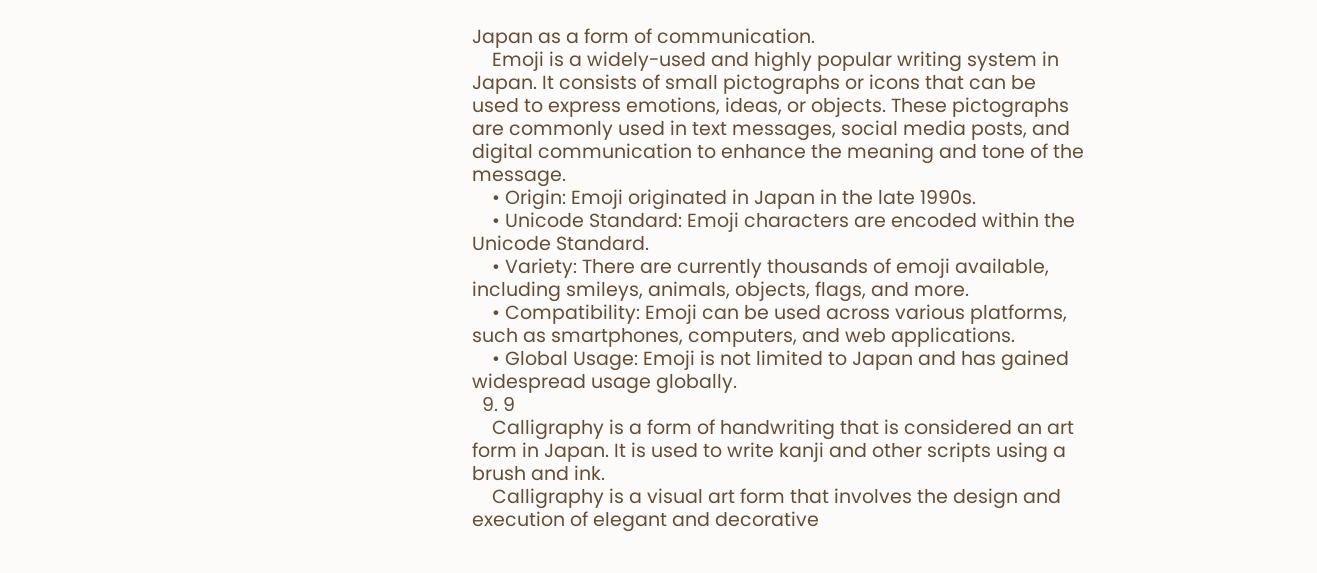Japan as a form of communication.
    Emoji is a widely-used and highly popular writing system in Japan. It consists of small pictographs or icons that can be used to express emotions, ideas, or objects. These pictographs are commonly used in text messages, social media posts, and digital communication to enhance the meaning and tone of the message.
    • Origin: Emoji originated in Japan in the late 1990s.
    • Unicode Standard: Emoji characters are encoded within the Unicode Standard.
    • Variety: There are currently thousands of emoji available, including smileys, animals, objects, flags, and more.
    • Compatibility: Emoji can be used across various platforms, such as smartphones, computers, and web applications.
    • Global Usage: Emoji is not limited to Japan and has gained widespread usage globally.
  9. 9
    Calligraphy is a form of handwriting that is considered an art form in Japan. It is used to write kanji and other scripts using a brush and ink.
    Calligraphy is a visual art form that involves the design and execution of elegant and decorative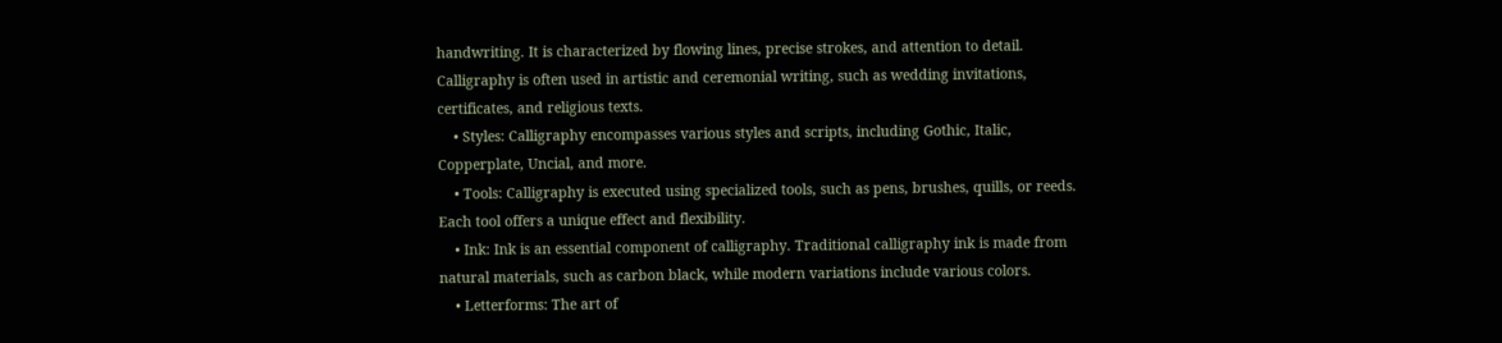handwriting. It is characterized by flowing lines, precise strokes, and attention to detail. Calligraphy is often used in artistic and ceremonial writing, such as wedding invitations, certificates, and religious texts.
    • Styles: Calligraphy encompasses various styles and scripts, including Gothic, Italic, Copperplate, Uncial, and more.
    • Tools: Calligraphy is executed using specialized tools, such as pens, brushes, quills, or reeds. Each tool offers a unique effect and flexibility.
    • Ink: Ink is an essential component of calligraphy. Traditional calligraphy ink is made from natural materials, such as carbon black, while modern variations include various colors.
    • Letterforms: The art of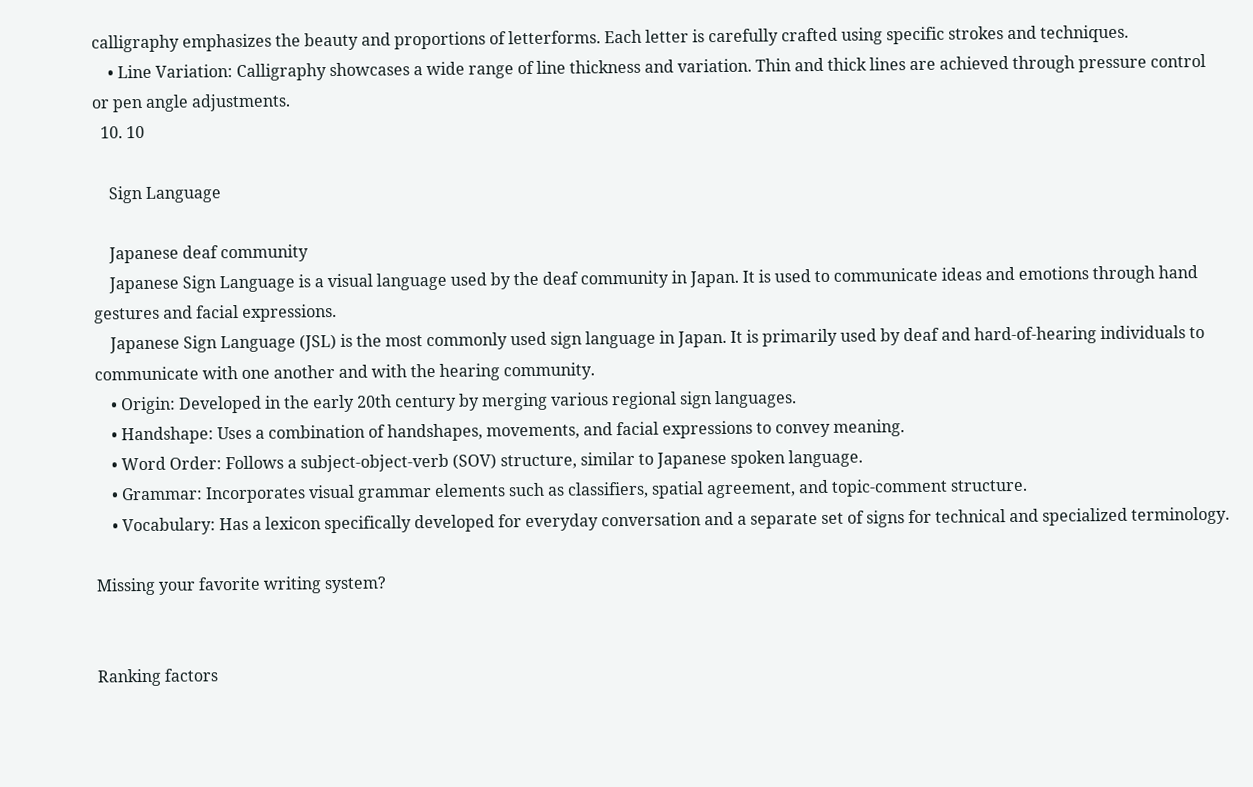calligraphy emphasizes the beauty and proportions of letterforms. Each letter is carefully crafted using specific strokes and techniques.
    • Line Variation: Calligraphy showcases a wide range of line thickness and variation. Thin and thick lines are achieved through pressure control or pen angle adjustments.
  10. 10

    Sign Language

    Japanese deaf community
    Japanese Sign Language is a visual language used by the deaf community in Japan. It is used to communicate ideas and emotions through hand gestures and facial expressions.
    Japanese Sign Language (JSL) is the most commonly used sign language in Japan. It is primarily used by deaf and hard-of-hearing individuals to communicate with one another and with the hearing community.
    • Origin: Developed in the early 20th century by merging various regional sign languages.
    • Handshape: Uses a combination of handshapes, movements, and facial expressions to convey meaning.
    • Word Order: Follows a subject-object-verb (SOV) structure, similar to Japanese spoken language.
    • Grammar: Incorporates visual grammar elements such as classifiers, spatial agreement, and topic-comment structure.
    • Vocabulary: Has a lexicon specifically developed for everyday conversation and a separate set of signs for technical and specialized terminology.

Missing your favorite writing system?


Ranking factors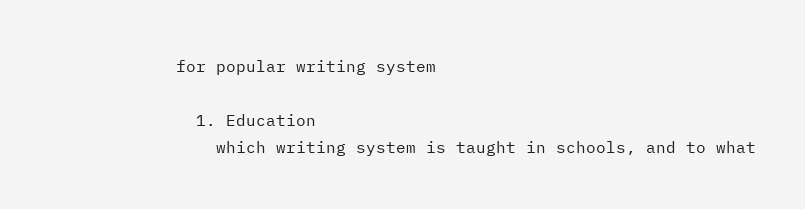for popular writing system

  1. Education
    which writing system is taught in schools, and to what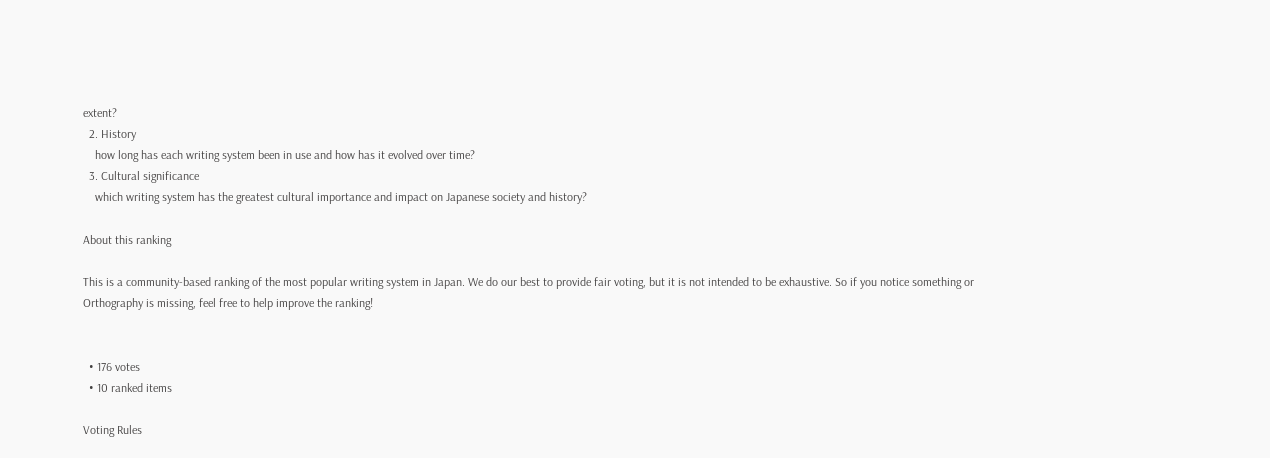extent?
  2. History
    how long has each writing system been in use and how has it evolved over time?
  3. Cultural significance
    which writing system has the greatest cultural importance and impact on Japanese society and history?

About this ranking

This is a community-based ranking of the most popular writing system in Japan. We do our best to provide fair voting, but it is not intended to be exhaustive. So if you notice something or Orthography is missing, feel free to help improve the ranking!


  • 176 votes
  • 10 ranked items

Voting Rules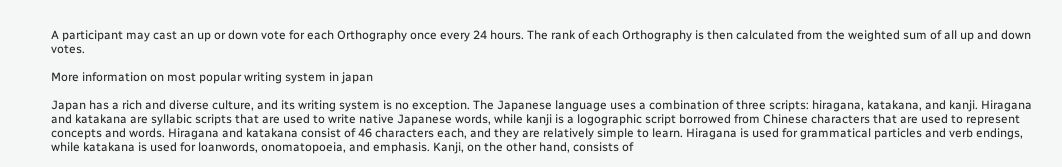A participant may cast an up or down vote for each Orthography once every 24 hours. The rank of each Orthography is then calculated from the weighted sum of all up and down votes.

More information on most popular writing system in japan

Japan has a rich and diverse culture, and its writing system is no exception. The Japanese language uses a combination of three scripts: hiragana, katakana, and kanji. Hiragana and katakana are syllabic scripts that are used to write native Japanese words, while kanji is a logographic script borrowed from Chinese characters that are used to represent concepts and words. Hiragana and katakana consist of 46 characters each, and they are relatively simple to learn. Hiragana is used for grammatical particles and verb endings, while katakana is used for loanwords, onomatopoeia, and emphasis. Kanji, on the other hand, consists of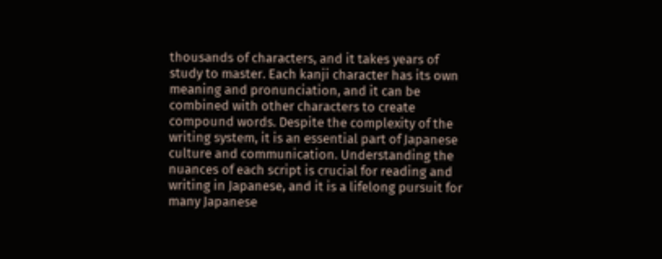thousands of characters, and it takes years of study to master. Each kanji character has its own meaning and pronunciation, and it can be combined with other characters to create compound words. Despite the complexity of the writing system, it is an essential part of Japanese culture and communication. Understanding the nuances of each script is crucial for reading and writing in Japanese, and it is a lifelong pursuit for many Japanese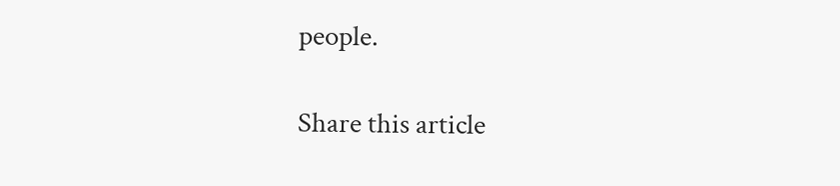people.

Share this article